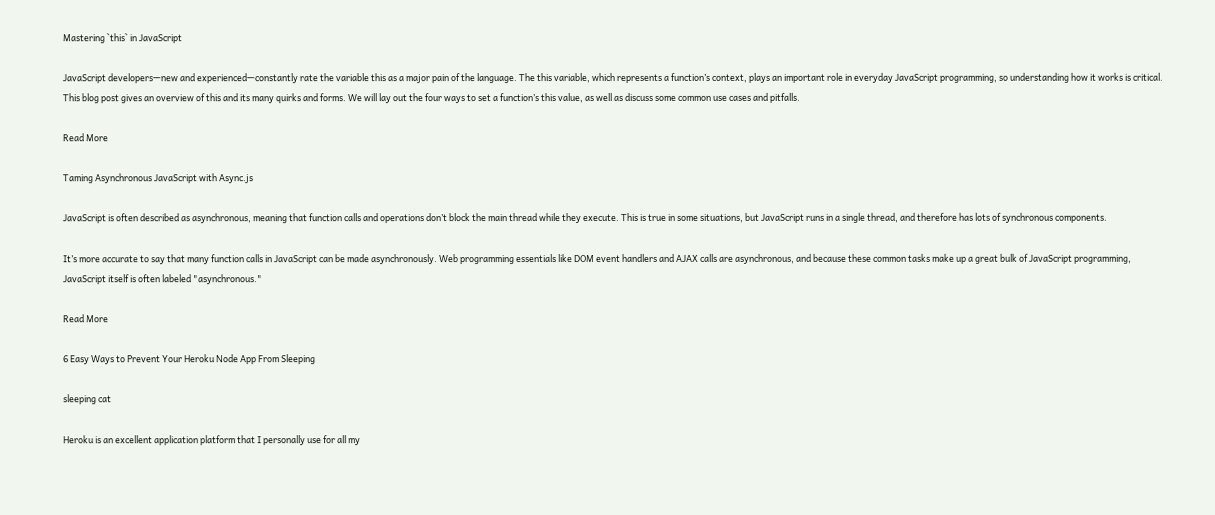Mastering `this` in JavaScript

JavaScript developers—new and experienced—constantly rate the variable this as a major pain of the language. The this variable, which represents a function’s context, plays an important role in everyday JavaScript programming, so understanding how it works is critical. This blog post gives an overview of this and its many quirks and forms. We will lay out the four ways to set a function’s this value, as well as discuss some common use cases and pitfalls.

Read More

Taming Asynchronous JavaScript with Async.js

JavaScript is often described as asynchronous, meaning that function calls and operations don’t block the main thread while they execute. This is true in some situations, but JavaScript runs in a single thread, and therefore has lots of synchronous components.

It’s more accurate to say that many function calls in JavaScript can be made asynchronously. Web programming essentials like DOM event handlers and AJAX calls are asynchronous, and because these common tasks make up a great bulk of JavaScript programming, JavaScript itself is often labeled "asynchronous."

Read More

6 Easy Ways to Prevent Your Heroku Node App From Sleeping

sleeping cat

Heroku is an excellent application platform that I personally use for all my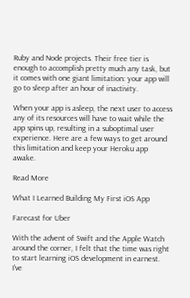Ruby and Node projects. Their free tier is enough to accomplish pretty much any task, but it comes with one giant limitation: your app will go to sleep after an hour of inactivity.

When your app is asleep, the next user to access any of its resources will have to wait while the app spins up, resulting in a suboptimal user experience. Here are a few ways to get around this limitation and keep your Heroku app awake.

Read More

What I Learned Building My First iOS App

Farecast for Uber

With the advent of Swift and the Apple Watch around the corner, I felt that the time was right to start learning iOS development in earnest. I’ve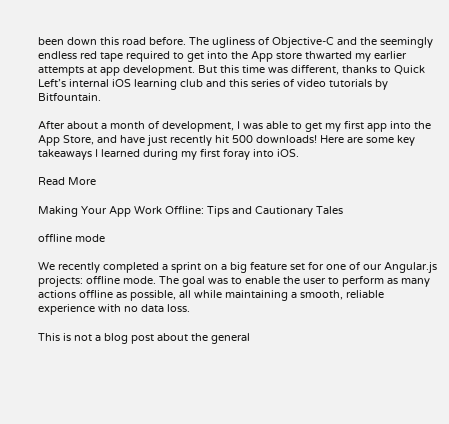been down this road before. The ugliness of Objective-C and the seemingly endless red tape required to get into the App store thwarted my earlier attempts at app development. But this time was different, thanks to Quick Left’s internal iOS learning club and this series of video tutorials by Bitfountain.

After about a month of development, I was able to get my first app into the App Store, and have just recently hit 500 downloads! Here are some key takeaways I learned during my first foray into iOS.

Read More

Making Your App Work Offline: Tips and Cautionary Tales

offline mode

We recently completed a sprint on a big feature set for one of our Angular.js projects: offline mode. The goal was to enable the user to perform as many actions offline as possible, all while maintaining a smooth, reliable experience with no data loss.

This is not a blog post about the general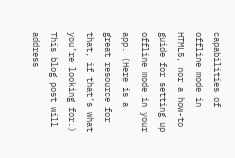capabilities of offline mode in HTML5, nor a how-to guide for setting up offline mode in your app. (Here is a great resource for that, if that’s what you’re looking for.) This blog post will address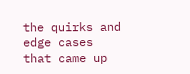the quirks and edge cases that came up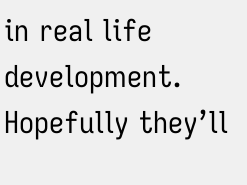in real life development. Hopefully they’ll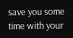save you some time with your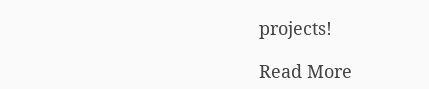projects!

Read More